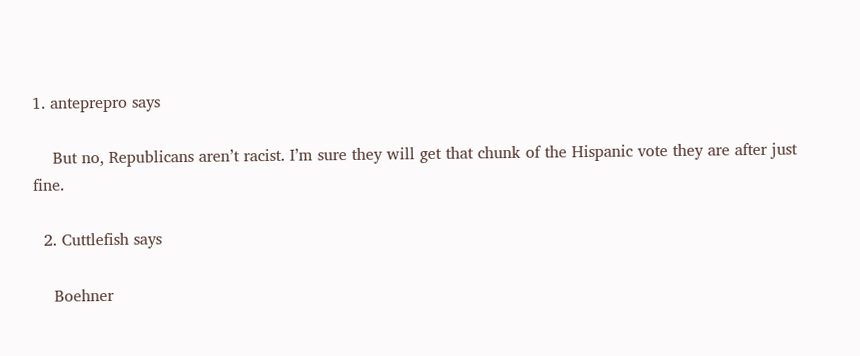1. anteprepro says

    But no, Republicans aren’t racist. I’m sure they will get that chunk of the Hispanic vote they are after just fine.

  2. Cuttlefish says

    Boehner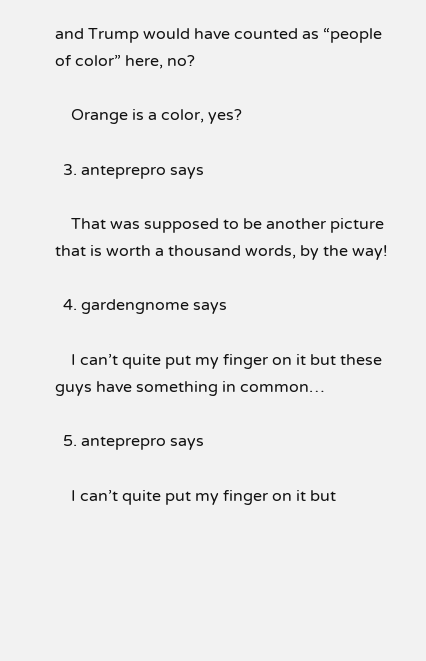and Trump would have counted as “people of color” here, no?

    Orange is a color, yes?

  3. anteprepro says

    That was supposed to be another picture that is worth a thousand words, by the way!

  4. gardengnome says

    I can’t quite put my finger on it but these guys have something in common…

  5. anteprepro says

    I can’t quite put my finger on it but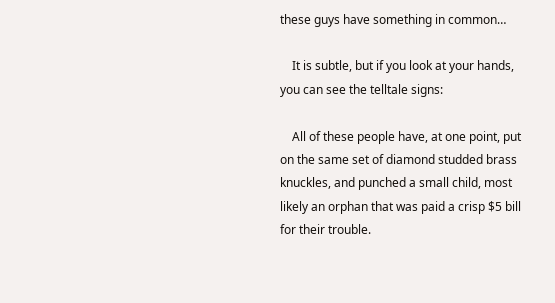these guys have something in common…

    It is subtle, but if you look at your hands, you can see the telltale signs:

    All of these people have, at one point, put on the same set of diamond studded brass knuckles, and punched a small child, most likely an orphan that was paid a crisp $5 bill for their trouble.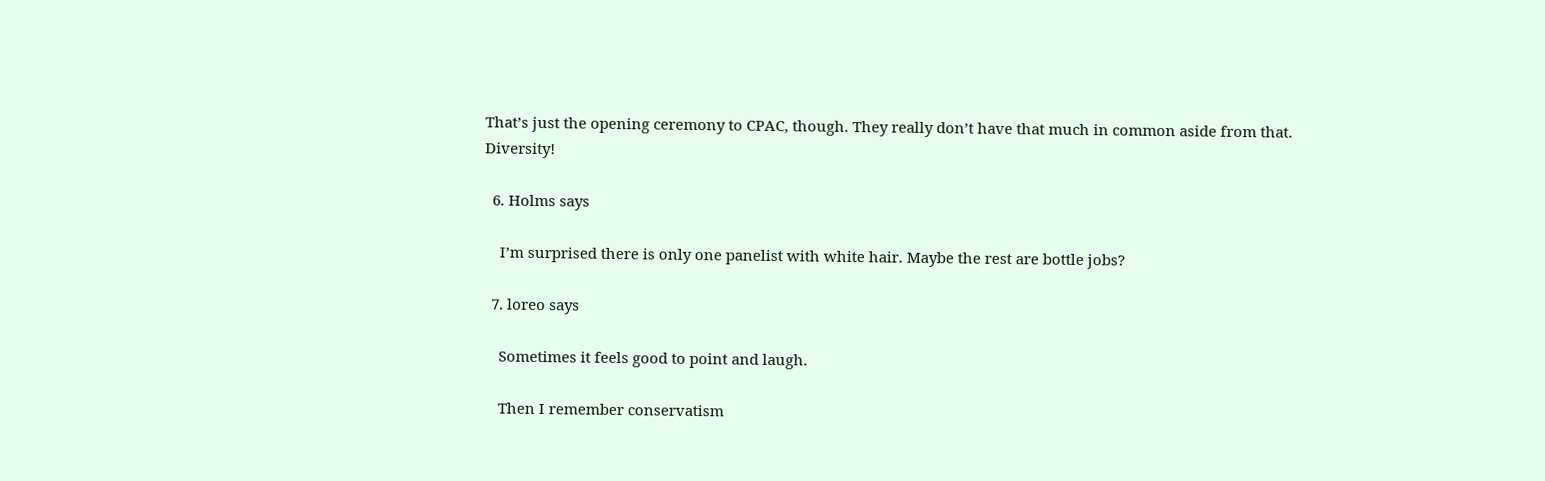That’s just the opening ceremony to CPAC, though. They really don’t have that much in common aside from that. Diversity!

  6. Holms says

    I’m surprised there is only one panelist with white hair. Maybe the rest are bottle jobs?

  7. loreo says

    Sometimes it feels good to point and laugh.

    Then I remember conservatism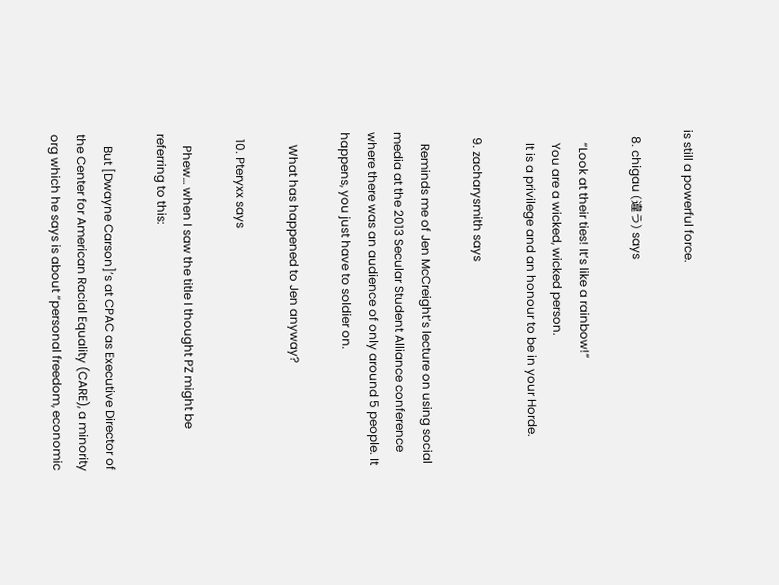is still a powerful force.

  8. chigau (違う) says

    “Look at their ties! It’s like a rainbow!”
    You are a wicked, wicked person.
    It is a privilege and an honour to be in your Horde.

  9. zacharysmith says

    Reminds me of Jen McCreight’s lecture on using social media at the 2013 Secular Student Alliance conference where there was an audience of only around 5 people. It happens, you just have to soldier on.

    What has happened to Jen anyway?

  10. Pteryxx says

    Phew… when I saw the title I thought PZ might be referring to this:

    But [Dwayne Carson]’s at CPAC as Executive Director of the Center for American Racial Equality (CARE), a minority org which he says is about “personal freedom, economic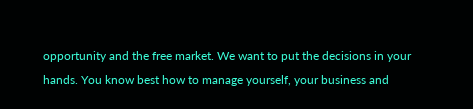opportunity and the free market. We want to put the decisions in your hands. You know best how to manage yourself, your business and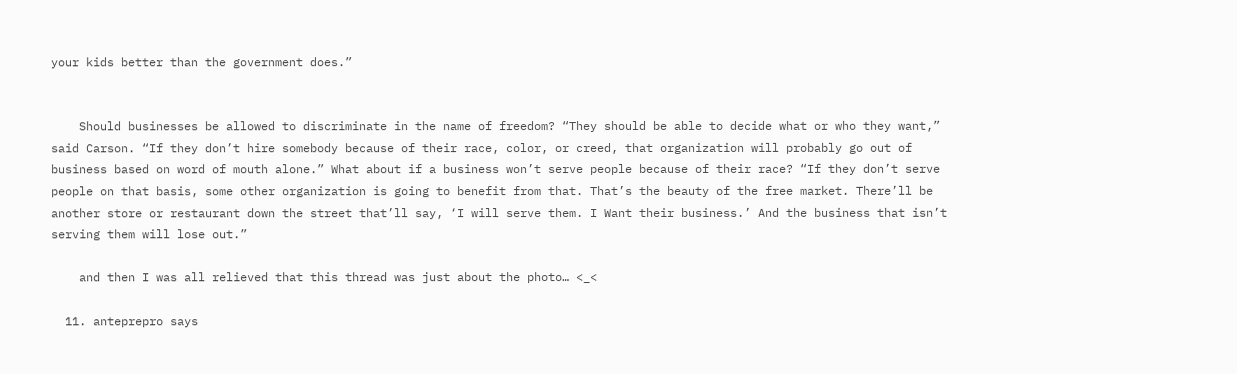your kids better than the government does.”


    Should businesses be allowed to discriminate in the name of freedom? “They should be able to decide what or who they want,” said Carson. “If they don’t hire somebody because of their race, color, or creed, that organization will probably go out of business based on word of mouth alone.” What about if a business won’t serve people because of their race? “If they don’t serve people on that basis, some other organization is going to benefit from that. That’s the beauty of the free market. There’ll be another store or restaurant down the street that’ll say, ‘I will serve them. I Want their business.’ And the business that isn’t serving them will lose out.”

    and then I was all relieved that this thread was just about the photo… <_<

  11. anteprepro says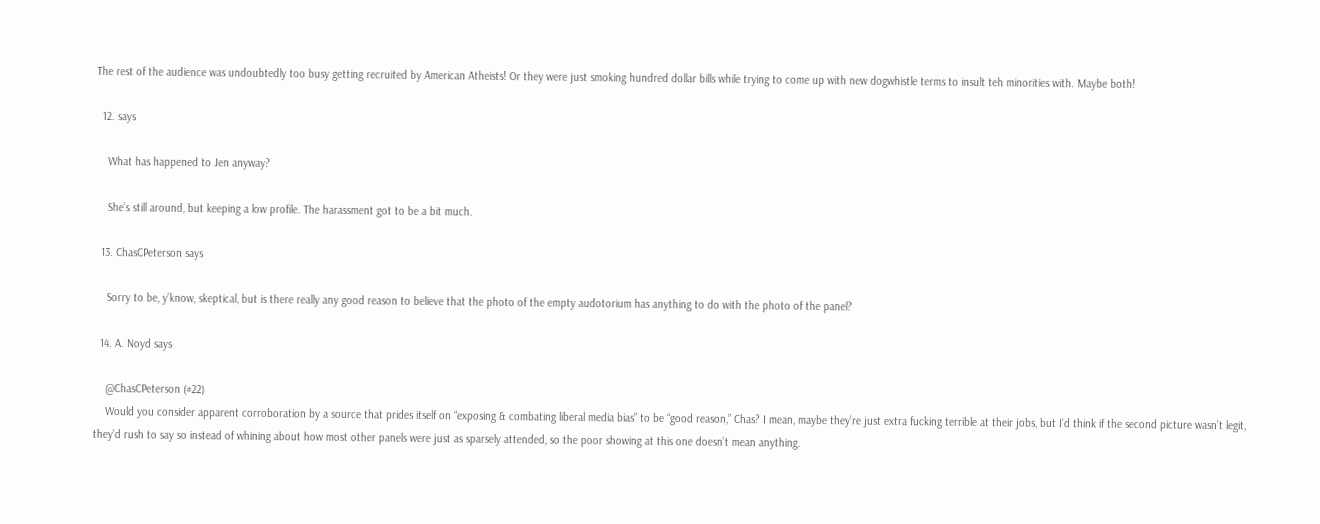The rest of the audience was undoubtedly too busy getting recruited by American Atheists! Or they were just smoking hundred dollar bills while trying to come up with new dogwhistle terms to insult teh minorities with. Maybe both!

  12. says

    What has happened to Jen anyway?

    She’s still around, but keeping a low profile. The harassment got to be a bit much.

  13. ChasCPeterson says

    Sorry to be, y’know, skeptical, but is there really any good reason to believe that the photo of the empty audotorium has anything to do with the photo of the panel?

  14. A. Noyd says

    @ChasCPeterson (#22)
    Would you consider apparent corroboration by a source that prides itself on “exposing & combating liberal media bias” to be “good reason,” Chas? I mean, maybe they’re just extra fucking terrible at their jobs, but I’d think if the second picture wasn’t legit, they’d rush to say so instead of whining about how most other panels were just as sparsely attended, so the poor showing at this one doesn’t mean anything.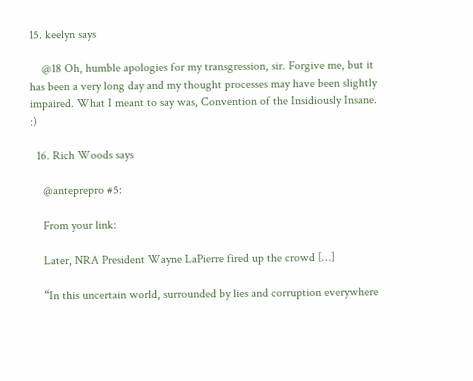15. keelyn says

    @18 Oh, humble apologies for my transgression, sir. Forgive me, but it has been a very long day and my thought processes may have been slightly impaired. What I meant to say was, Convention of the Insidiously Insane. :)

  16. Rich Woods says

    @anteprepro #5:

    From your link:

    Later, NRA President Wayne LaPierre fired up the crowd […]

    “In this uncertain world, surrounded by lies and corruption everywhere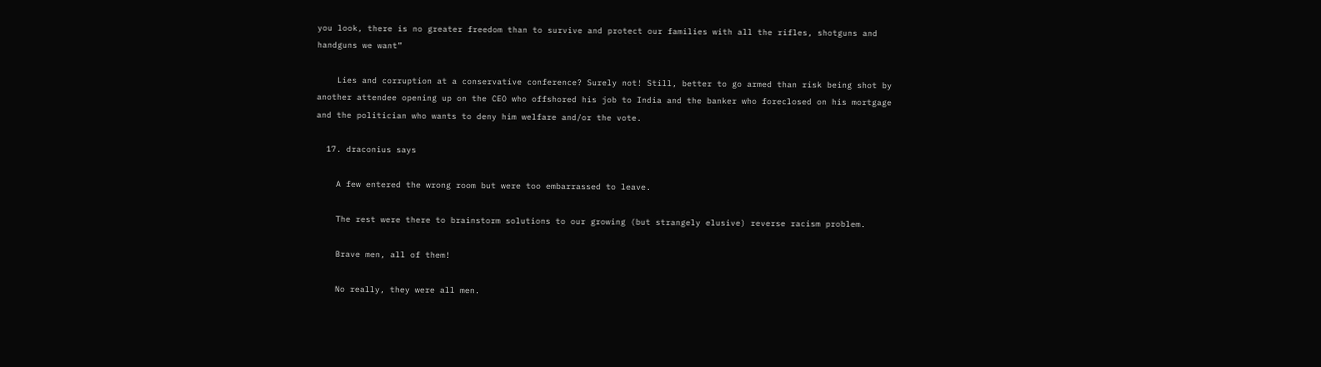you look, there is no greater freedom than to survive and protect our families with all the rifles, shotguns and handguns we want”

    Lies and corruption at a conservative conference? Surely not! Still, better to go armed than risk being shot by another attendee opening up on the CEO who offshored his job to India and the banker who foreclosed on his mortgage and the politician who wants to deny him welfare and/or the vote.

  17. draconius says

    A few entered the wrong room but were too embarrassed to leave.

    The rest were there to brainstorm solutions to our growing (but strangely elusive) reverse racism problem.

    Brave men, all of them!

    No really, they were all men.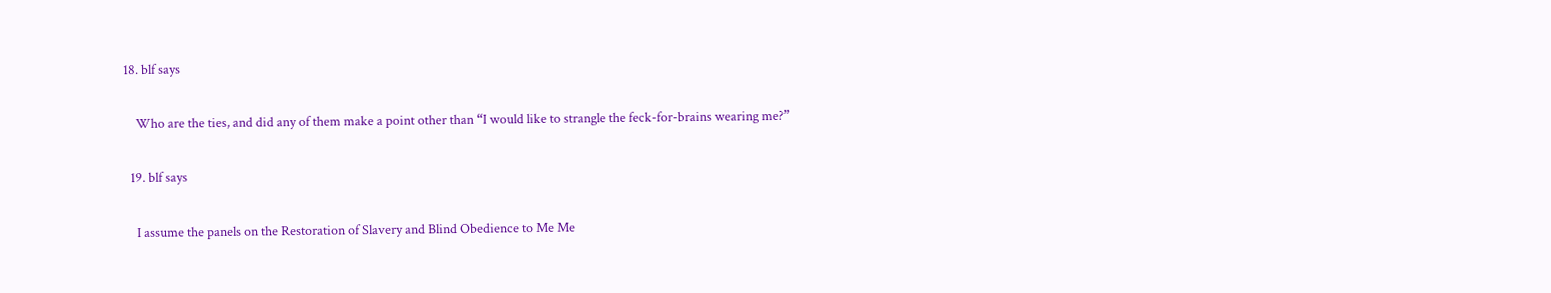18. blf says

    Who are the ties, and did any of them make a point other than “I would like to strangle the feck-for-brains wearing me?”

  19. blf says

    I assume the panels on the Restoration of Slavery and Blind Obedience to Me Me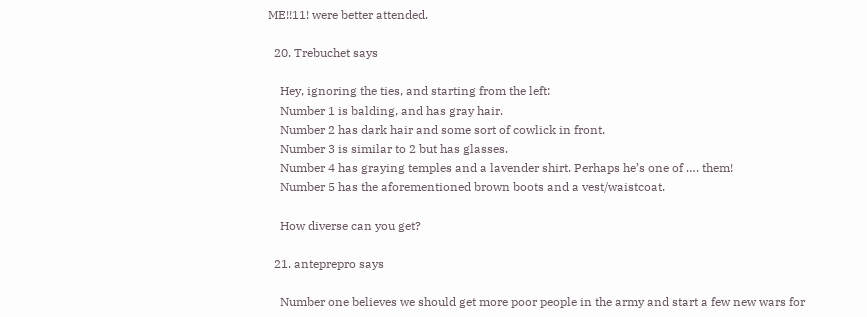ME!!11! were better attended.

  20. Trebuchet says

    Hey, ignoring the ties, and starting from the left:
    Number 1 is balding, and has gray hair.
    Number 2 has dark hair and some sort of cowlick in front.
    Number 3 is similar to 2 but has glasses.
    Number 4 has graying temples and a lavender shirt. Perhaps he’s one of …. them!
    Number 5 has the aforementioned brown boots and a vest/waistcoat.

    How diverse can you get?

  21. anteprepro says

    Number one believes we should get more poor people in the army and start a few new wars for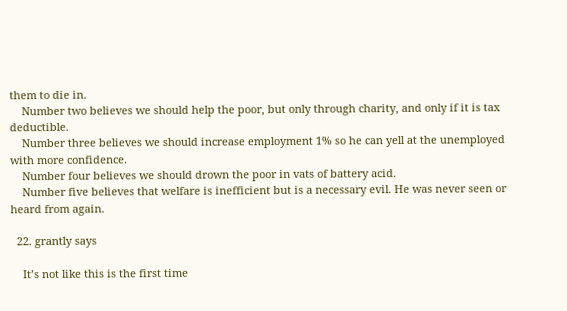them to die in.
    Number two believes we should help the poor, but only through charity, and only if it is tax deductible.
    Number three believes we should increase employment 1% so he can yell at the unemployed with more confidence.
    Number four believes we should drown the poor in vats of battery acid.
    Number five believes that welfare is inefficient but is a necessary evil. He was never seen or heard from again.

  22. grantly says

    It’s not like this is the first time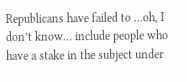Republicans have failed to …oh, I don’t know… include people who have a stake in the subject under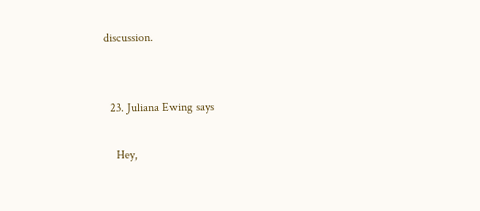discussion.


  23. Juliana Ewing says

    Hey,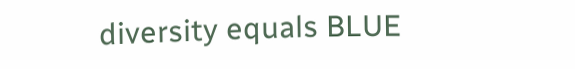diversity equals BLUE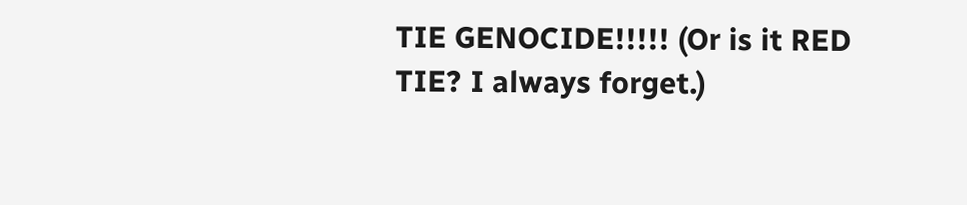TIE GENOCIDE!!!!! (Or is it RED TIE? I always forget.)